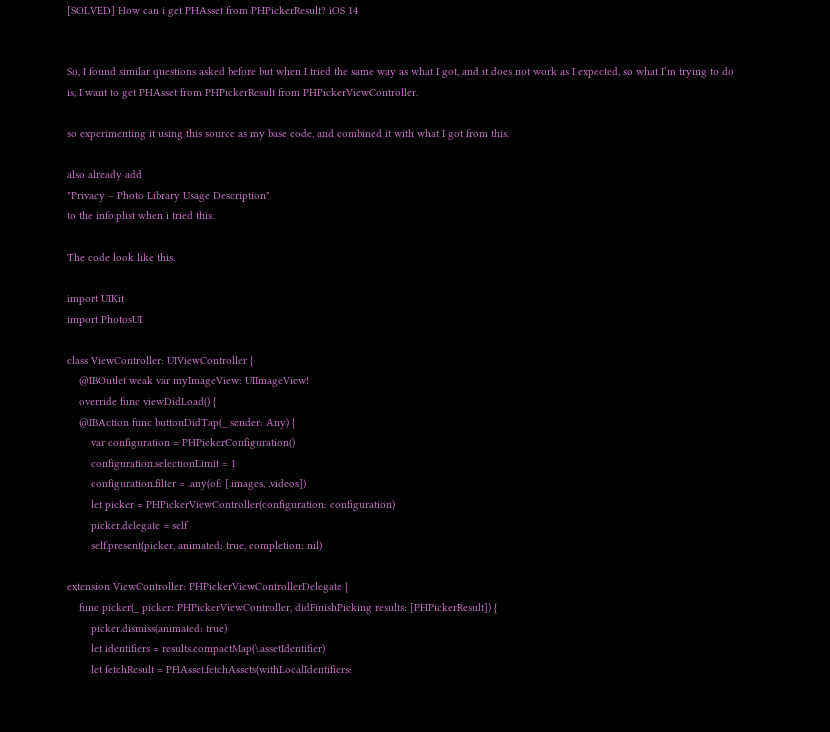[SOLVED] How can i get PHAsset from PHPickerResult? iOS 14


So, I found similar questions asked before but when I tried the same way as what I got, and it does not work as I expected, so what I’m trying to do is, I want to get PHAsset from PHPickerResult from PHPickerViewController.

so experimenting it using this source as my base code, and combined it with what I got from this.

also already add
"Privacy – Photo Library Usage Description"
to the info.plist when i tried this.

The code look like this.

import UIKit
import PhotosUI

class ViewController: UIViewController {
    @IBOutlet weak var myImageView: UIImageView!
    override func viewDidLoad() {
    @IBAction func buttonDidTap(_ sender: Any) {
        var configuration = PHPickerConfiguration()
        configuration.selectionLimit = 1
        configuration.filter = .any(of: [.images, .videos])
        let picker = PHPickerViewController(configuration: configuration)
        picker.delegate = self
        self.present(picker, animated: true, completion: nil)

extension ViewController: PHPickerViewControllerDelegate {
    func picker(_ picker: PHPickerViewController, didFinishPicking results: [PHPickerResult]) {
        picker.dismiss(animated: true)
        let identifiers = results.compactMap(\.assetIdentifier)
        let fetchResult = PHAsset.fetchAssets(withLocalIdentifiers: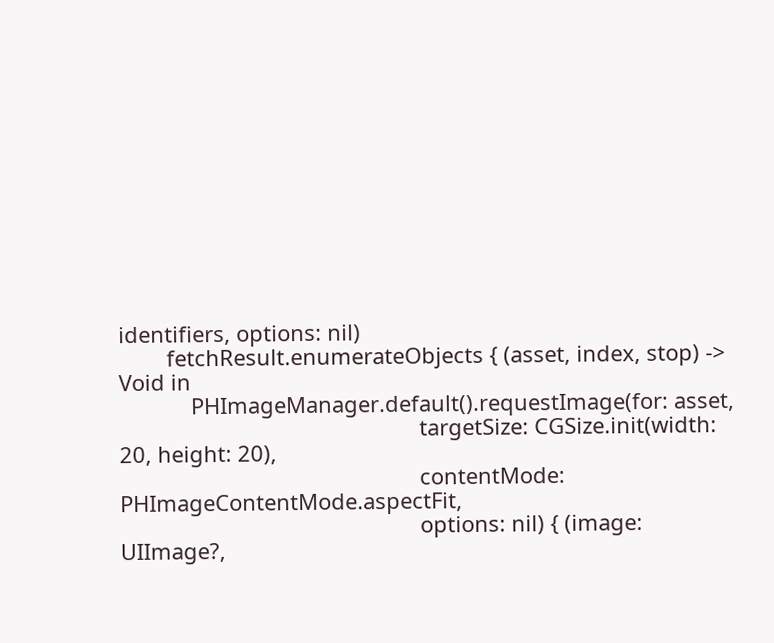identifiers, options: nil)
        fetchResult.enumerateObjects { (asset, index, stop) -> Void in
            PHImageManager.default().requestImage(for: asset,
                                                  targetSize: CGSize.init(width: 20, height: 20),
                                                  contentMode: PHImageContentMode.aspectFit,
                                                  options: nil) { (image: UIImage?,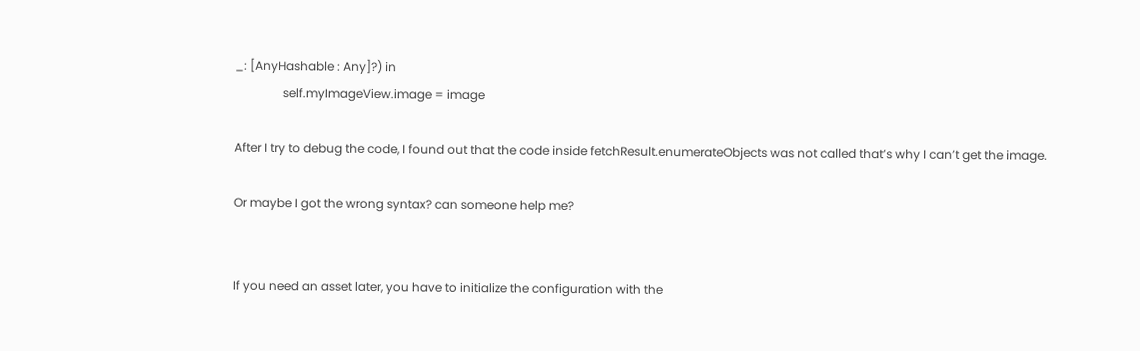_: [AnyHashable : Any]?) in
                self.myImageView.image = image

After I try to debug the code, I found out that the code inside fetchResult.enumerateObjects was not called that’s why I can’t get the image.

Or maybe I got the wrong syntax? can someone help me?


If you need an asset later, you have to initialize the configuration with the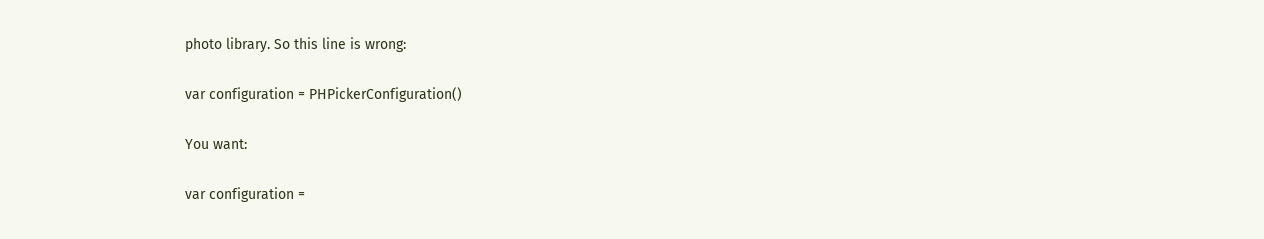photo library. So this line is wrong:

var configuration = PHPickerConfiguration()

You want:

var configuration =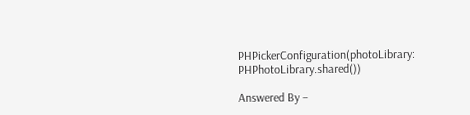PHPickerConfiguration(photoLibrary: PHPhotoLibrary.shared())

Answered By –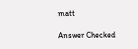matt

Answer Checked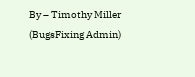By – Timothy Miller (BugsFixing Admin)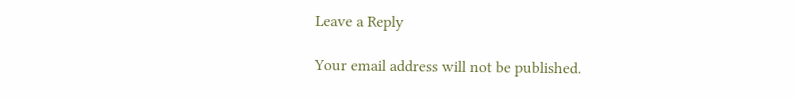Leave a Reply

Your email address will not be published.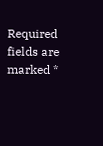Required fields are marked *